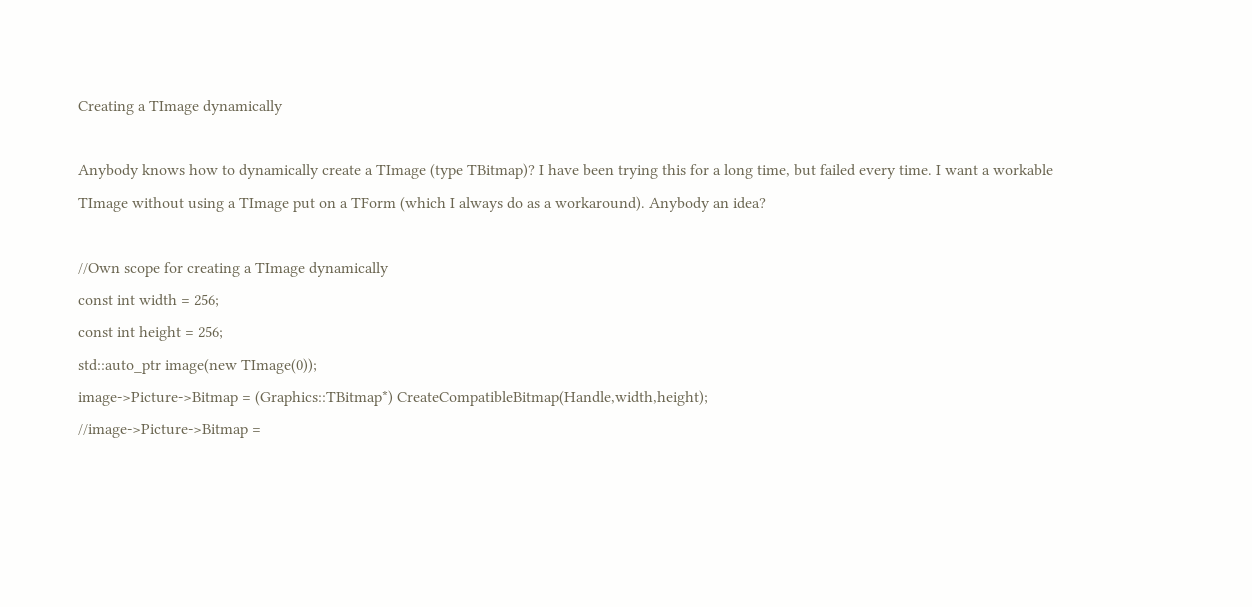Creating a TImage dynamically

Anybody knows how to dynamically create a TImage (type TBitmap)? I have been trying this for a long time, but failed every time. I want a workable TImage without using a TImage put on a TForm (which I always do as a workaround). Anybody an idea?

//Own scope for creating a TImage dynamically
const int width = 256;
const int height = 256;
std::auto_ptr image(new TImage(0));
image->Picture->Bitmap = (Graphics::TBitmap*) CreateCompatibleBitmap(Handle,width,height);
//image->Picture->Bitmap =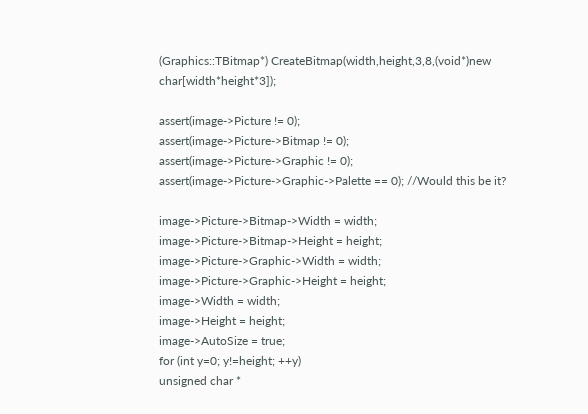(Graphics::TBitmap*) CreateBitmap(width,height,3,8,(void*)new char[width*height*3]);

assert(image->Picture != 0);
assert(image->Picture->Bitmap != 0);
assert(image->Picture->Graphic != 0);
assert(image->Picture->Graphic->Palette == 0); //Would this be it?

image->Picture->Bitmap->Width = width;
image->Picture->Bitmap->Height = height;
image->Picture->Graphic->Width = width;
image->Picture->Graphic->Height = height;
image->Width = width;
image->Height = height;
image->AutoSize = true;
for (int y=0; y!=height; ++y)
unsigned char *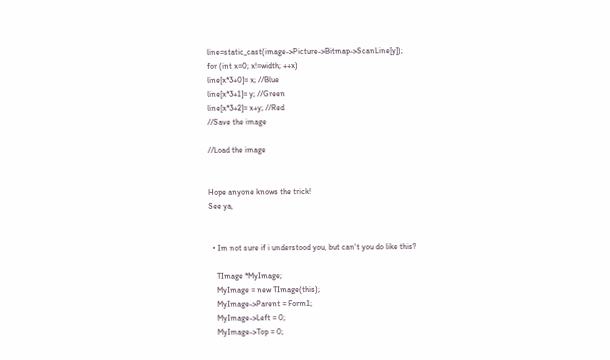line=static_cast(image->Picture->Bitmap->ScanLine[y]);
for (int x=0; x!=width; ++x)
line[x*3+0]= x; //Blue
line[x*3+1]= y; //Green
line[x*3+2]= x+y; //Red
//Save the image

//Load the image


Hope anyone knows the trick!
See ya,


  • Im not sure if i understood you, but can't you do like this?

    TImage *MyImage;
    MyImage = new TImage(this);
    MyImage->Parent = Form1;
    MyImage->Left = 0;
    MyImage->Top = 0;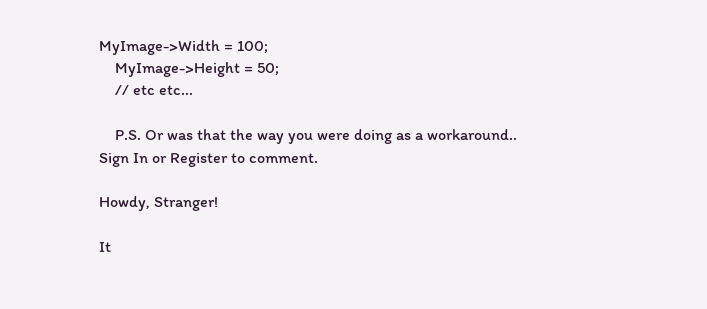MyImage->Width = 100;
    MyImage->Height = 50;
    // etc etc...

    P.S. Or was that the way you were doing as a workaround..
Sign In or Register to comment.

Howdy, Stranger!

It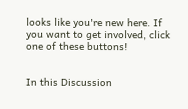looks like you're new here. If you want to get involved, click one of these buttons!


In this Discussion